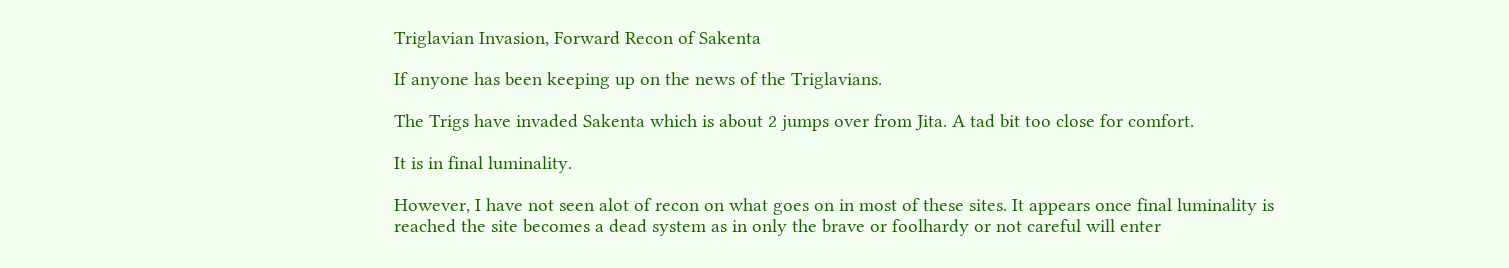Triglavian Invasion, Forward Recon of Sakenta

If anyone has been keeping up on the news of the Triglavians.

The Trigs have invaded Sakenta which is about 2 jumps over from Jita. A tad bit too close for comfort.

It is in final luminality.

However, I have not seen alot of recon on what goes on in most of these sites. It appears once final luminality is reached the site becomes a dead system as in only the brave or foolhardy or not careful will enter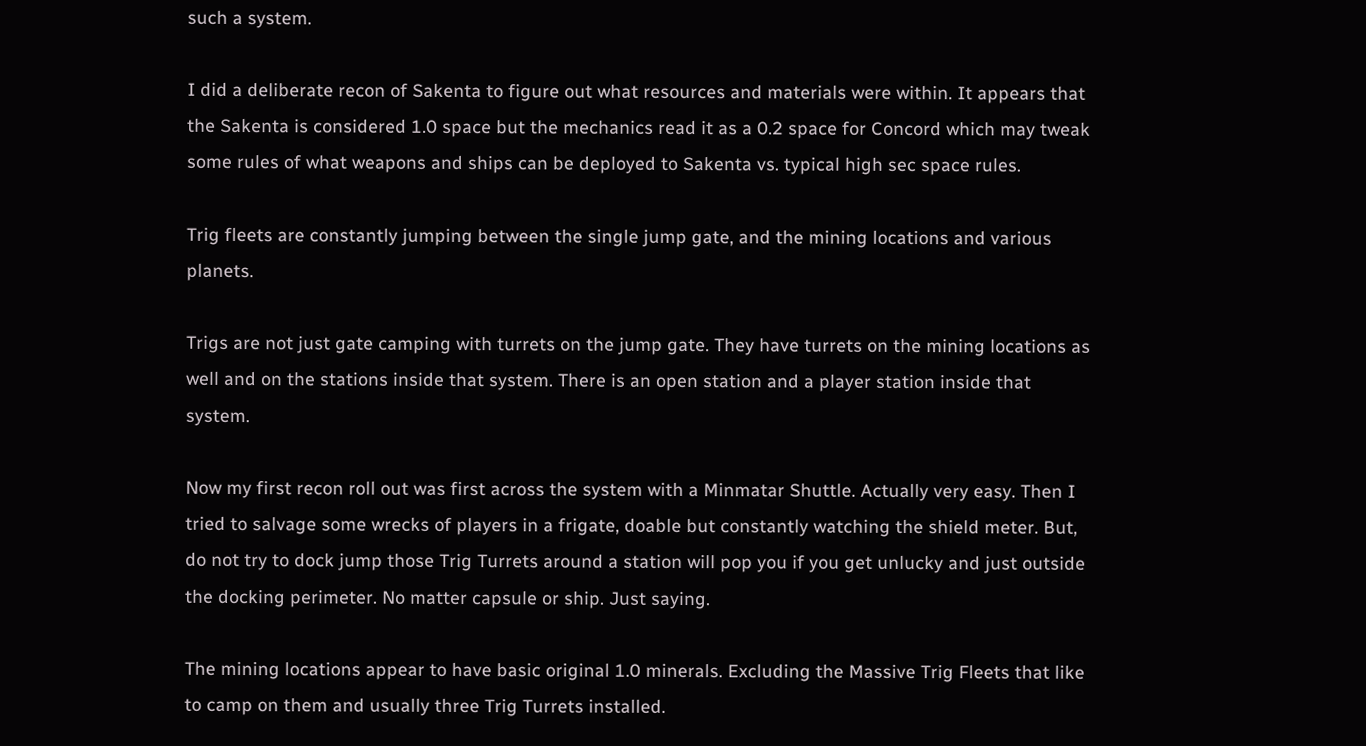such a system.

I did a deliberate recon of Sakenta to figure out what resources and materials were within. It appears that the Sakenta is considered 1.0 space but the mechanics read it as a 0.2 space for Concord which may tweak some rules of what weapons and ships can be deployed to Sakenta vs. typical high sec space rules.

Trig fleets are constantly jumping between the single jump gate, and the mining locations and various planets.

Trigs are not just gate camping with turrets on the jump gate. They have turrets on the mining locations as well and on the stations inside that system. There is an open station and a player station inside that system.

Now my first recon roll out was first across the system with a Minmatar Shuttle. Actually very easy. Then I tried to salvage some wrecks of players in a frigate, doable but constantly watching the shield meter. But, do not try to dock jump those Trig Turrets around a station will pop you if you get unlucky and just outside the docking perimeter. No matter capsule or ship. Just saying.

The mining locations appear to have basic original 1.0 minerals. Excluding the Massive Trig Fleets that like to camp on them and usually three Trig Turrets installed.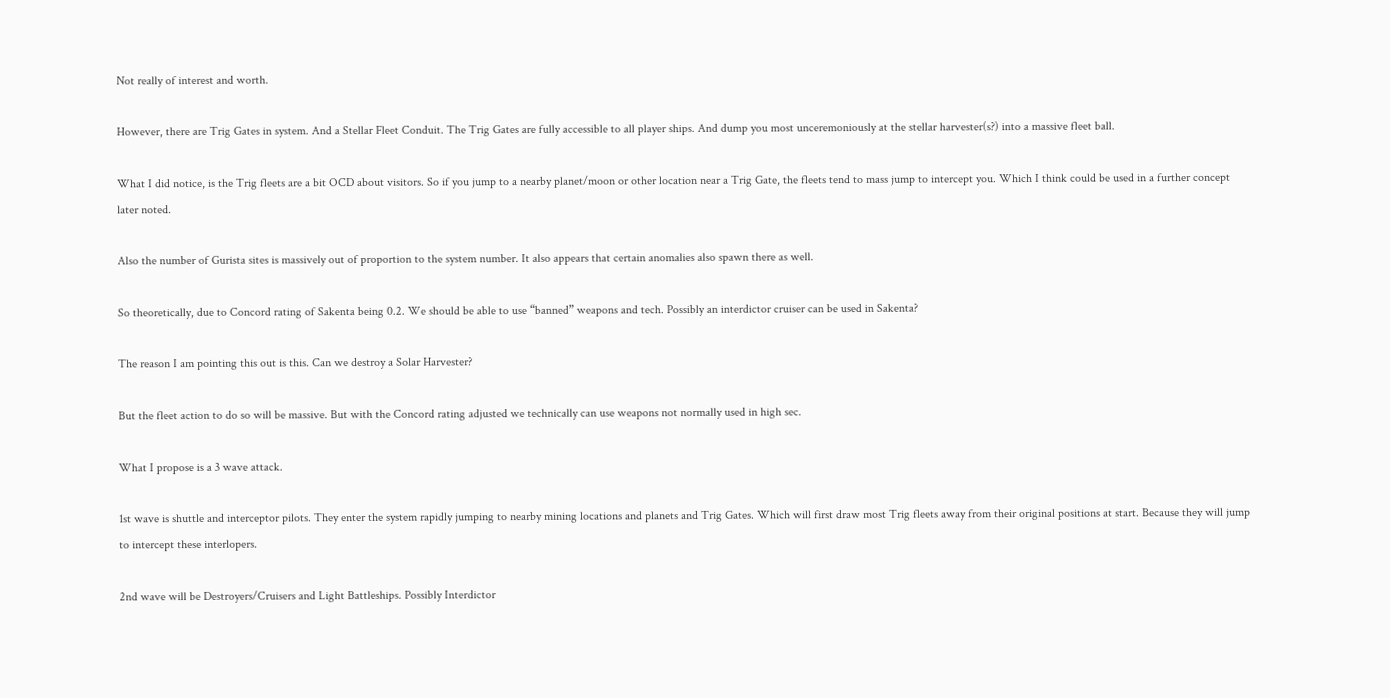Not really of interest and worth.

However, there are Trig Gates in system. And a Stellar Fleet Conduit. The Trig Gates are fully accessible to all player ships. And dump you most unceremoniously at the stellar harvester(s?) into a massive fleet ball.

What I did notice, is the Trig fleets are a bit OCD about visitors. So if you jump to a nearby planet/moon or other location near a Trig Gate, the fleets tend to mass jump to intercept you. Which I think could be used in a further concept later noted.

Also the number of Gurista sites is massively out of proportion to the system number. It also appears that certain anomalies also spawn there as well.

So theoretically, due to Concord rating of Sakenta being 0.2. We should be able to use “banned” weapons and tech. Possibly an interdictor cruiser can be used in Sakenta?

The reason I am pointing this out is this. Can we destroy a Solar Harvester?

But the fleet action to do so will be massive. But with the Concord rating adjusted we technically can use weapons not normally used in high sec.

What I propose is a 3 wave attack.

1st wave is shuttle and interceptor pilots. They enter the system rapidly jumping to nearby mining locations and planets and Trig Gates. Which will first draw most Trig fleets away from their original positions at start. Because they will jump to intercept these interlopers.

2nd wave will be Destroyers/Cruisers and Light Battleships. Possibly Interdictor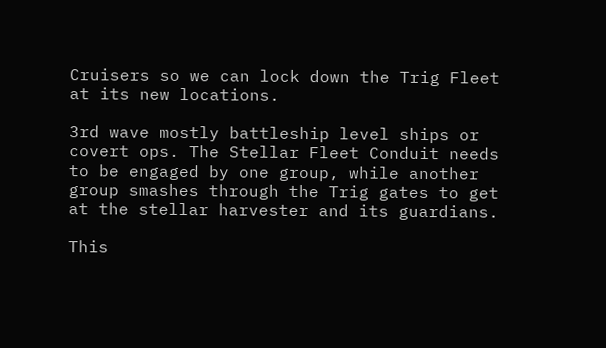Cruisers so we can lock down the Trig Fleet at its new locations.

3rd wave mostly battleship level ships or covert ops. The Stellar Fleet Conduit needs to be engaged by one group, while another group smashes through the Trig gates to get at the stellar harvester and its guardians.

This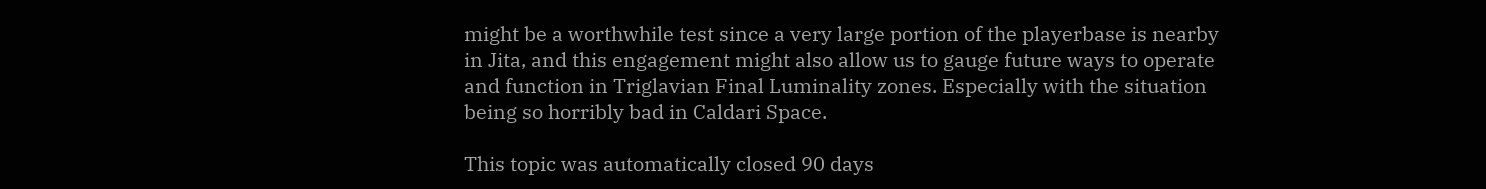might be a worthwhile test since a very large portion of the playerbase is nearby in Jita, and this engagement might also allow us to gauge future ways to operate and function in Triglavian Final Luminality zones. Especially with the situation being so horribly bad in Caldari Space.

This topic was automatically closed 90 days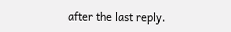after the last reply.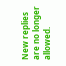New replies are no longer allowed.